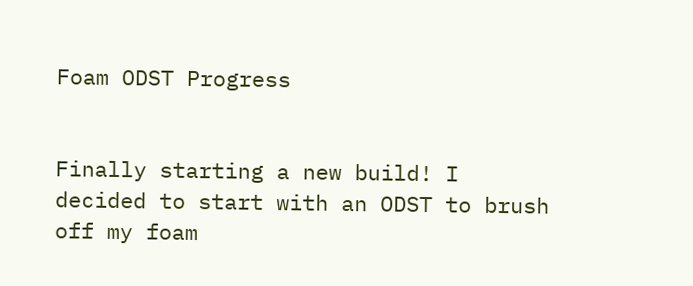Foam ODST Progress


Finally starting a new build! I decided to start with an ODST to brush off my foam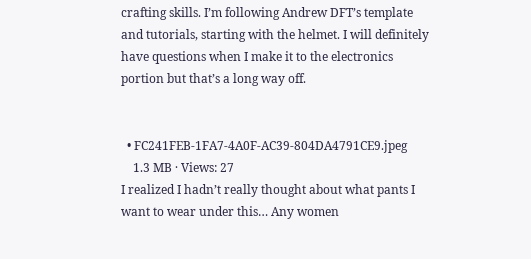crafting skills. I’m following Andrew DFT’s template and tutorials, starting with the helmet. I will definitely have questions when I make it to the electronics portion but that’s a long way off.


  • FC241FEB-1FA7-4A0F-AC39-804DA4791CE9.jpeg
    1.3 MB · Views: 27
I realized I hadn’t really thought about what pants I want to wear under this… Any women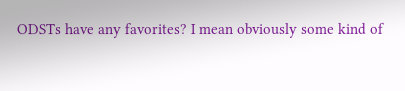ODSTs have any favorites? I mean obviously some kind of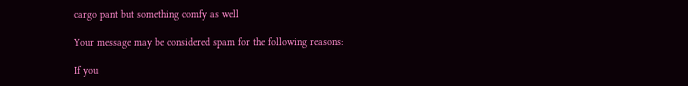cargo pant but something comfy as well

Your message may be considered spam for the following reasons:

If you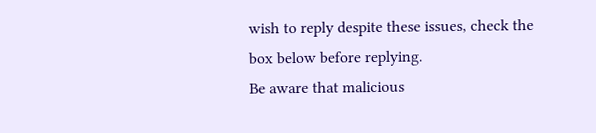wish to reply despite these issues, check the box below before replying.
Be aware that malicious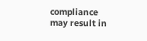compliance may result in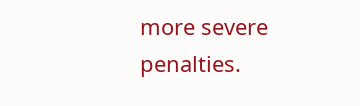more severe penalties.